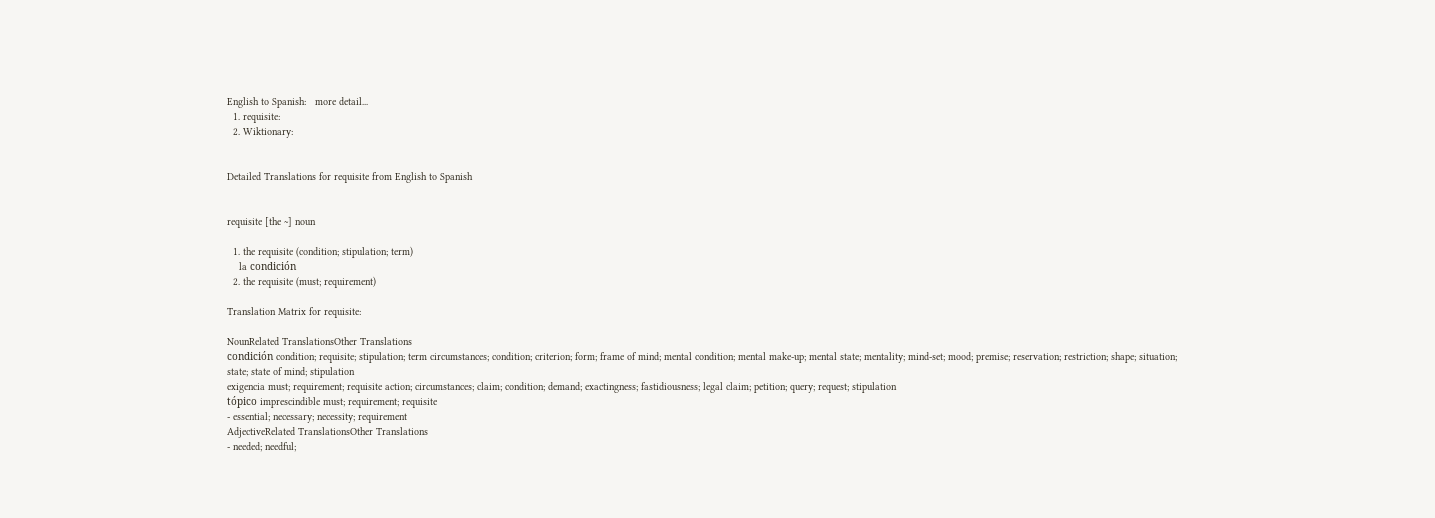English to Spanish:   more detail...
  1. requisite:
  2. Wiktionary:


Detailed Translations for requisite from English to Spanish


requisite [the ~] noun

  1. the requisite (condition; stipulation; term)
    la condición
  2. the requisite (must; requirement)

Translation Matrix for requisite:

NounRelated TranslationsOther Translations
condición condition; requisite; stipulation; term circumstances; condition; criterion; form; frame of mind; mental condition; mental make-up; mental state; mentality; mind-set; mood; premise; reservation; restriction; shape; situation; state; state of mind; stipulation
exigencia must; requirement; requisite action; circumstances; claim; condition; demand; exactingness; fastidiousness; legal claim; petition; query; request; stipulation
tópico imprescindible must; requirement; requisite
- essential; necessary; necessity; requirement
AdjectiveRelated TranslationsOther Translations
- needed; needful;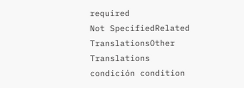required
Not SpecifiedRelated TranslationsOther Translations
condición condition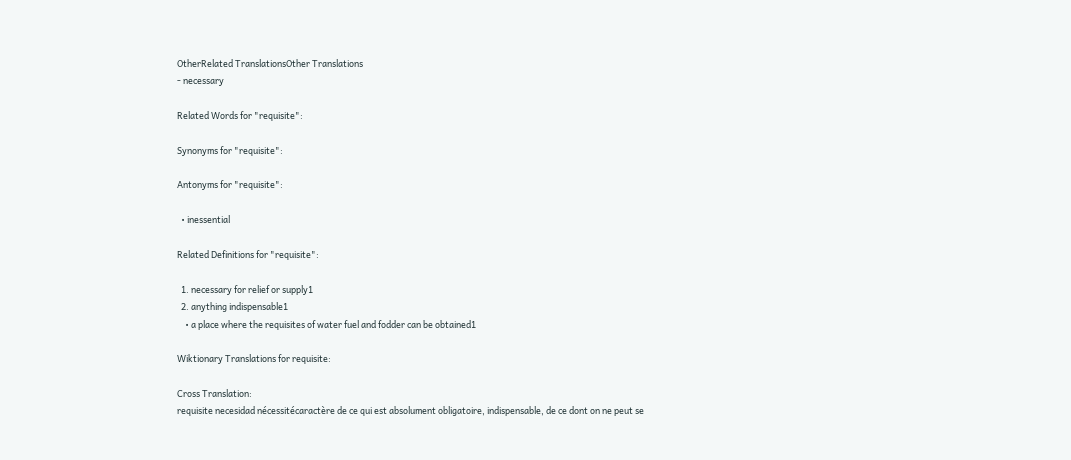OtherRelated TranslationsOther Translations
- necessary

Related Words for "requisite":

Synonyms for "requisite":

Antonyms for "requisite":

  • inessential

Related Definitions for "requisite":

  1. necessary for relief or supply1
  2. anything indispensable1
    • a place where the requisites of water fuel and fodder can be obtained1

Wiktionary Translations for requisite:

Cross Translation:
requisite necesidad nécessitécaractère de ce qui est absolument obligatoire, indispensable, de ce dont on ne peut se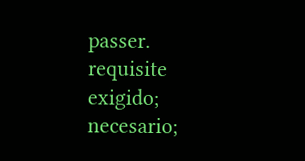passer.
requisite exigido; necesario;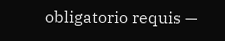obligatorio requis —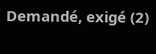Demandé, exigé (2)